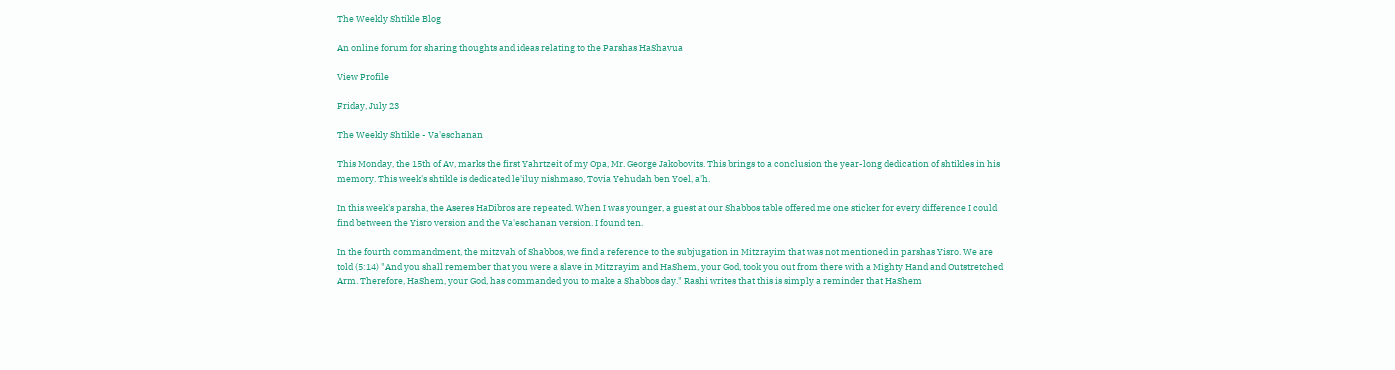The Weekly Shtikle Blog

An online forum for sharing thoughts and ideas relating to the Parshas HaShavua

View Profile

Friday, July 23

The Weekly Shtikle - Va'eschanan

This Monday, the 15th of Av, marks the first Yahrtzeit of my Opa, Mr. George Jakobovits. This brings to a conclusion the year-long dedication of shtikles in his memory. This week's shtikle is dedicated le'iluy nishmaso, Tovia Yehudah ben Yoel, a'h.

In this week's parsha, the Aseres HaDibros are repeated. When I was younger, a guest at our Shabbos table offered me one sticker for every difference I could find between the Yisro version and the Va'eschanan version. I found ten.

In the fourth commandment, the mitzvah of Shabbos, we find a reference to the subjugation in Mitzrayim that was not mentioned in parshas Yisro. We are told (5:14) "And you shall remember that you were a slave in Mitzrayim and HaShem, your God, took you out from there with a Mighty Hand and Outstretched Arm. Therefore, HaShem, your God, has commanded you to make a Shabbos day." Rashi writes that this is simply a reminder that HaShem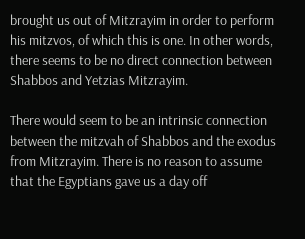brought us out of Mitzrayim in order to perform his mitzvos, of which this is one. In other words, there seems to be no direct connection between Shabbos and Yetzias Mitzrayim.

There would seem to be an intrinsic connection between the mitzvah of Shabbos and the exodus from Mitzrayim. There is no reason to assume that the Egyptians gave us a day off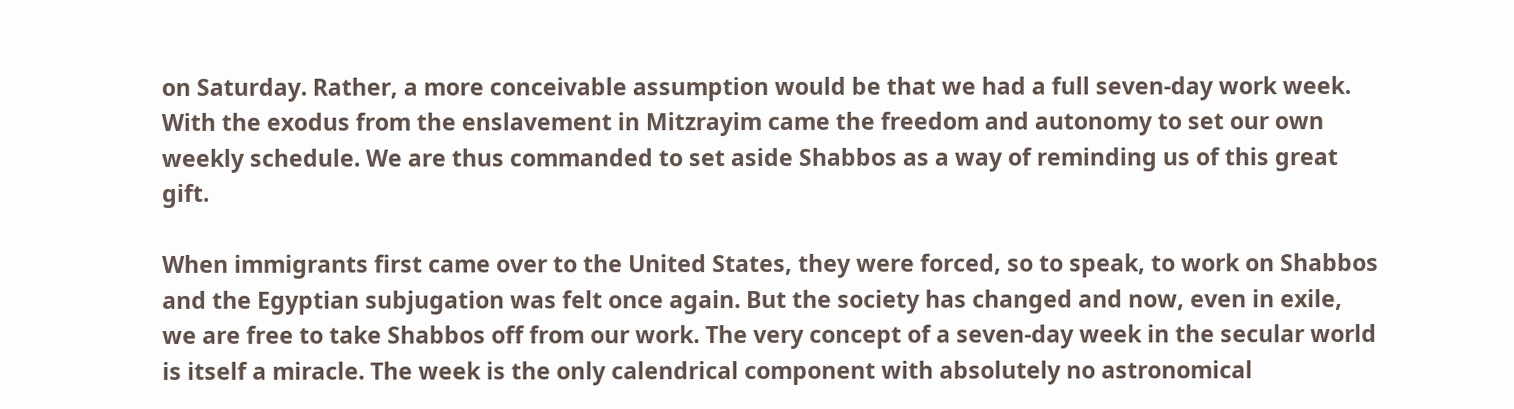on Saturday. Rather, a more conceivable assumption would be that we had a full seven-day work week. With the exodus from the enslavement in Mitzrayim came the freedom and autonomy to set our own weekly schedule. We are thus commanded to set aside Shabbos as a way of reminding us of this great gift.

When immigrants first came over to the United States, they were forced, so to speak, to work on Shabbos and the Egyptian subjugation was felt once again. But the society has changed and now, even in exile, we are free to take Shabbos off from our work. The very concept of a seven-day week in the secular world is itself a miracle. The week is the only calendrical component with absolutely no astronomical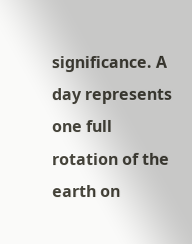significance. A day represents one full rotation of the earth on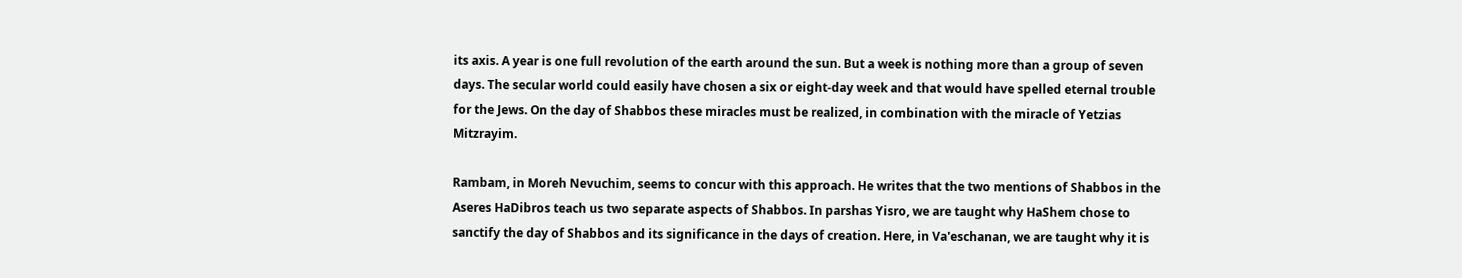its axis. A year is one full revolution of the earth around the sun. But a week is nothing more than a group of seven days. The secular world could easily have chosen a six or eight-day week and that would have spelled eternal trouble for the Jews. On the day of Shabbos these miracles must be realized, in combination with the miracle of Yetzias Mitzrayim.

Rambam, in Moreh Nevuchim, seems to concur with this approach. He writes that the two mentions of Shabbos in the Aseres HaDibros teach us two separate aspects of Shabbos. In parshas Yisro, we are taught why HaShem chose to sanctify the day of Shabbos and its significance in the days of creation. Here, in Va'eschanan, we are taught why it is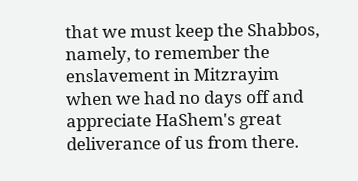that we must keep the Shabbos, namely, to remember the enslavement in Mitzrayim when we had no days off and appreciate HaShem's great deliverance of us from there.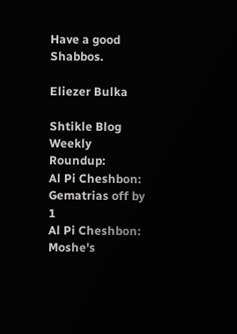Have a good Shabbos.

Eliezer Bulka

Shtikle Blog Weekly Roundup:
Al Pi Cheshbon: Gematrias off by 1
Al Pi Cheshbon: Moshe's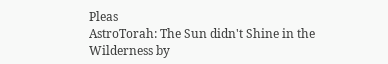Pleas
AstroTorah: The Sun didn't Shine in the Wilderness by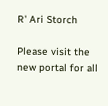R' Ari Storch

Please visit the new portal for all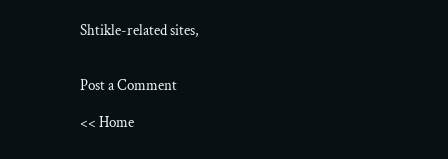Shtikle-related sites,


Post a Comment

<< Home